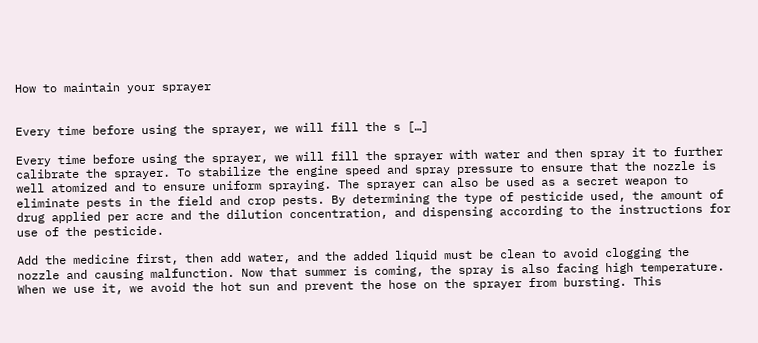How to maintain your sprayer


Every time before using the sprayer, we will fill the s […]

Every time before using the sprayer, we will fill the sprayer with water and then spray it to further calibrate the sprayer. To stabilize the engine speed and spray pressure to ensure that the nozzle is well atomized and to ensure uniform spraying. The sprayer can also be used as a secret weapon to eliminate pests in the field and crop pests. By determining the type of pesticide used, the amount of drug applied per acre and the dilution concentration, and dispensing according to the instructions for use of the pesticide.

Add the medicine first, then add water, and the added liquid must be clean to avoid clogging the nozzle and causing malfunction. Now that summer is coming, the spray is also facing high temperature. When we use it, we avoid the hot sun and prevent the hose on the sprayer from bursting. This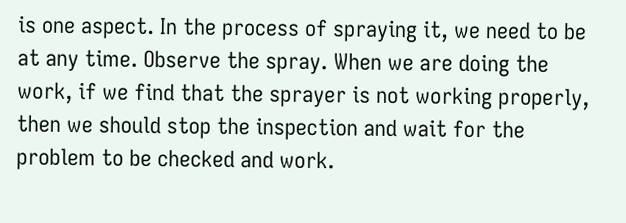is one aspect. In the process of spraying it, we need to be at any time. Observe the spray. When we are doing the work, if we find that the sprayer is not working properly, then we should stop the inspection and wait for the problem to be checked and work.